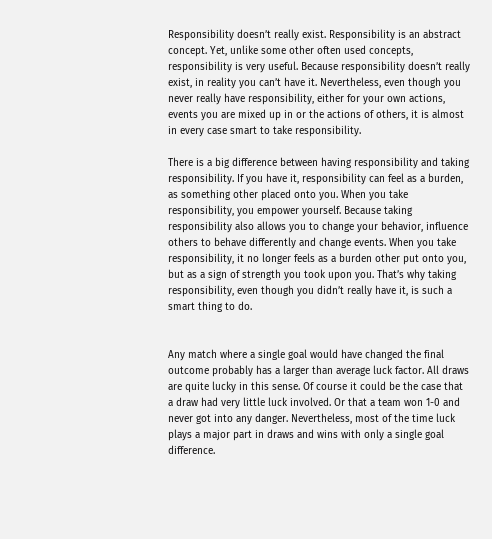Responsibility doesn’t really exist. Responsibility is an abstract concept. Yet, unlike some other often used concepts, responsibility is very useful. Because responsibility doesn’t really exist, in reality you can’t have it. Nevertheless, even though you never really have responsibility, either for your own actions, events you are mixed up in or the actions of others, it is almost in every case smart to take responsibility.

There is a big difference between having responsibility and taking responsibility. If you have it, responsibility can feel as a burden, as something other placed onto you. When you take responsibility, you empower yourself. Because taking responsibility also allows you to change your behavior, influence others to behave differently and change events. When you take responsibility, it no longer feels as a burden other put onto you, but as a sign of strength you took upon you. That’s why taking responsibility, even though you didn’t really have it, is such a smart thing to do.


Any match where a single goal would have changed the final outcome probably has a larger than average luck factor. All draws are quite lucky in this sense. Of course it could be the case that a draw had very little luck involved. Or that a team won 1-0 and never got into any danger. Nevertheless, most of the time luck plays a major part in draws and wins with only a single goal difference.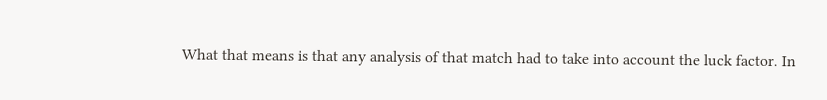What that means is that any analysis of that match had to take into account the luck factor. In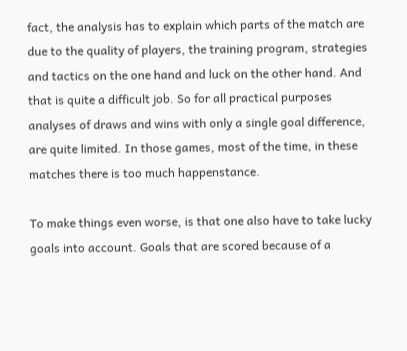fact, the analysis has to explain which parts of the match are due to the quality of players, the training program, strategies and tactics on the one hand and luck on the other hand. And that is quite a difficult job. So for all practical purposes analyses of draws and wins with only a single goal difference, are quite limited. In those games, most of the time, in these matches there is too much happenstance.

To make things even worse, is that one also have to take lucky goals into account. Goals that are scored because of a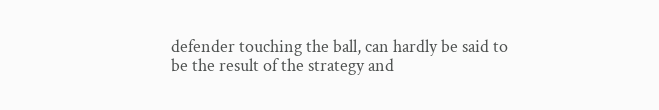defender touching the ball, can hardly be said to be the result of the strategy and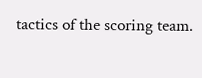tactics of the scoring team.